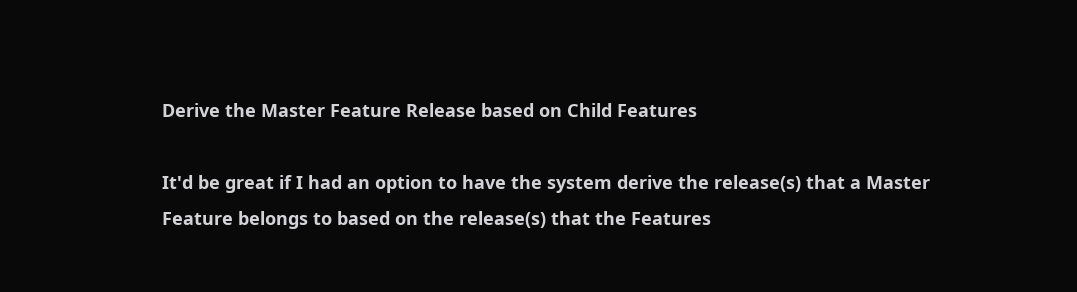Derive the Master Feature Release based on Child Features

It'd be great if I had an option to have the system derive the release(s) that a Master Feature belongs to based on the release(s) that the Features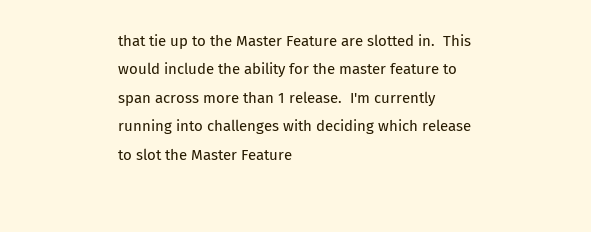that tie up to the Master Feature are slotted in.  This would include the ability for the master feature to span across more than 1 release.  I'm currently running into challenges with deciding which release to slot the Master Feature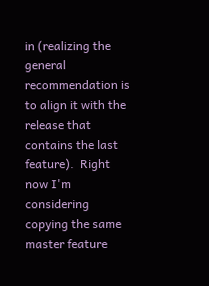in (realizing the general recommendation is to align it with the release that contains the last feature).  Right now I'm considering copying the same master feature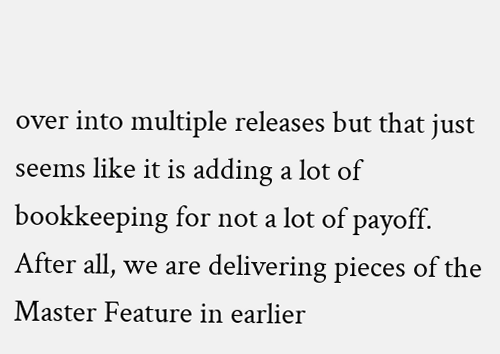over into multiple releases but that just seems like it is adding a lot of bookkeeping for not a lot of payoff.  After all, we are delivering pieces of the Master Feature in earlier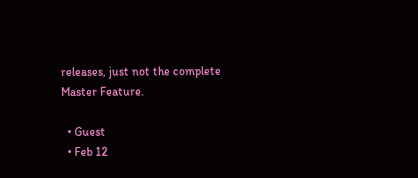releases, just not the complete Master Feature.

  • Guest
  • Feb 12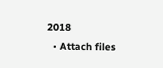2018
  • Attach files